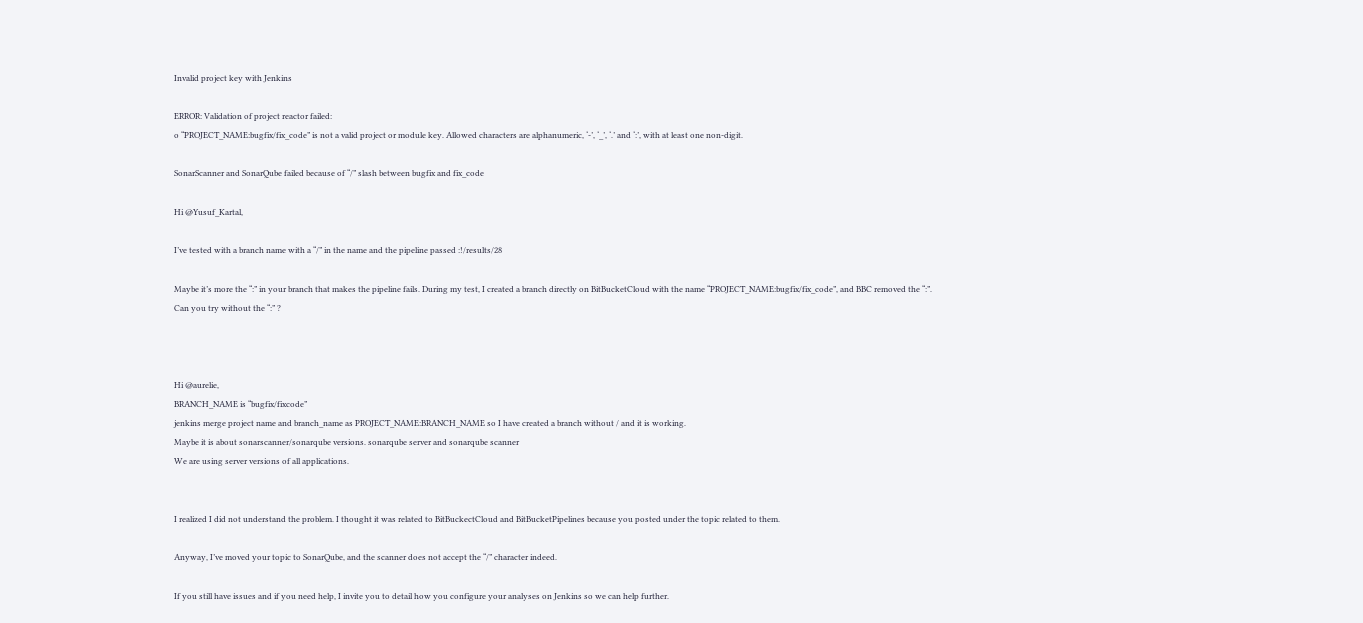Invalid project key with Jenkins

ERROR: Validation of project reactor failed:
o “PROJECT_NAME:bugfix/fix_code” is not a valid project or module key. Allowed characters are alphanumeric, ‘-’, ‘_’, ‘.’ and ‘:’, with at least one non-digit.

SonarScanner and SonarQube failed because of “/” slash between bugfix and fix_code

Hi @Yusuf_Kartal,

I’ve tested with a branch name with a “/” in the name and the pipeline passed :!/results/28

Maybe it’s more the “:” in your branch that makes the pipeline fails. During my test, I created a branch directly on BitBucketCloud with the name “PROJECT_NAME:bugfix/fix_code”, and BBC removed the “:”.
Can you try without the “:” ?



Hi @aurelie,
BRANCH_NAME is “bugfix/fixcode”
jenkins merge project name and branch_name as PROJECT_NAME:BRANCH_NAME so I have created a branch without / and it is working.
Maybe it is about sonarscanner/sonarqube versions. sonarqube server and sonarqube scanner
We are using server versions of all applications.


I realized I did not understand the problem. I thought it was related to BitBuckectCloud and BitBucketPipelines because you posted under the topic related to them.

Anyway, I’ve moved your topic to SonarQube, and the scanner does not accept the “/” character indeed.

If you still have issues and if you need help, I invite you to detail how you configure your analyses on Jenkins so we can help further.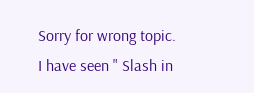Sorry for wrong topic.
I have seen " Slash in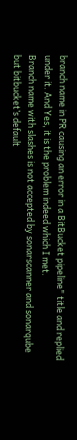branch name in PR causing an error in a BitBucket pipeline" title and replied under it. And Yes, it is the problem indeed which I met.
Branch name with slashes is not accepted by sonarscanner and sonarqube but bitbucket’s default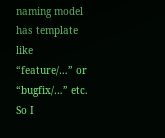naming model has template like “feature/…” or “bugfix/…” etc. So I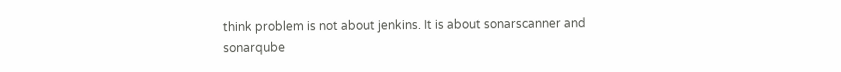think problem is not about jenkins. It is about sonarscanner and sonarqube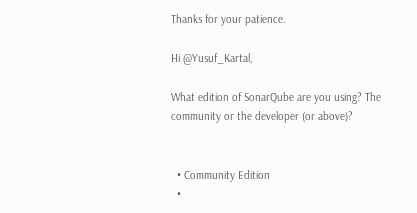Thanks for your patience.

Hi @Yusuf_Kartal,

What edition of SonarQube are you using? The community or the developer (or above)?


  • Community Edition
  •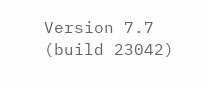Version 7.7 (build 23042)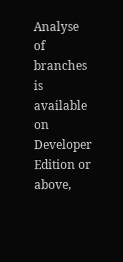Analyse of branches is available on Developer Edition or above,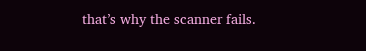that’s why the scanner fails.